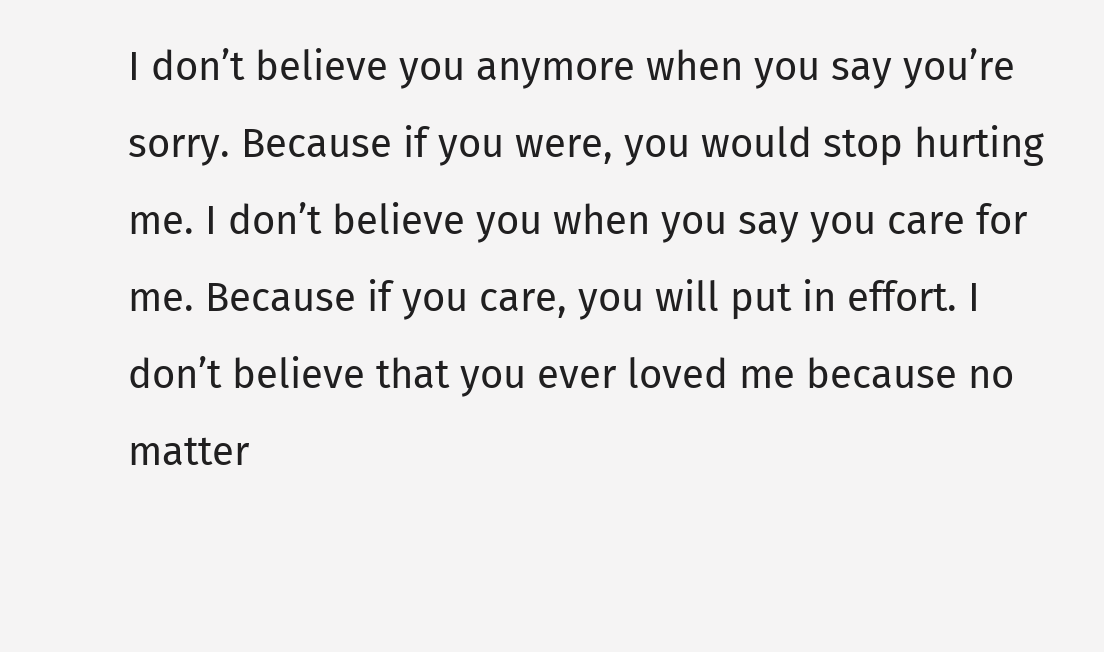I don’t believe you anymore when you say you’re sorry. Because if you were, you would stop hurting me. I don’t believe you when you say you care for me. Because if you care, you will put in effort. I don’t believe that you ever loved me because no matter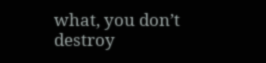what, you don’t destroy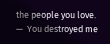the people you love.
—  You destroyed me